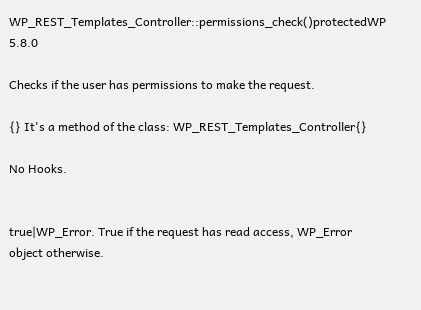WP_REST_Templates_Controller::permissions_check()protectedWP 5.8.0

Checks if the user has permissions to make the request.

{} It's a method of the class: WP_REST_Templates_Controller{}

No Hooks.


true|WP_Error. True if the request has read access, WP_Error object otherwise.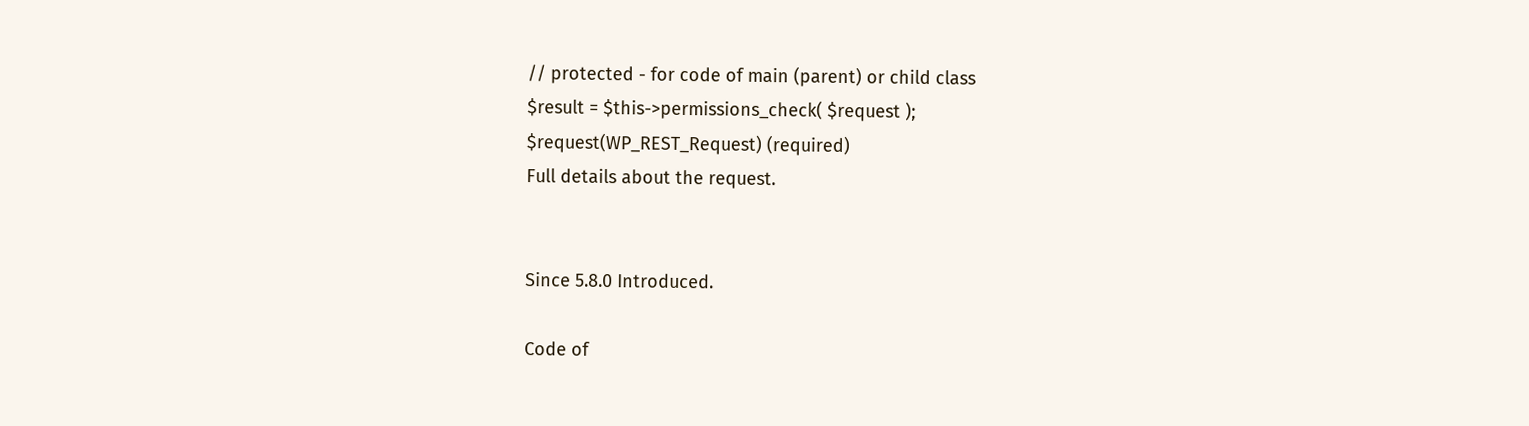// protected - for code of main (parent) or child class
$result = $this->permissions_check( $request );
$request(WP_REST_Request) (required)
Full details about the request.


Since 5.8.0 Introduced.

Code of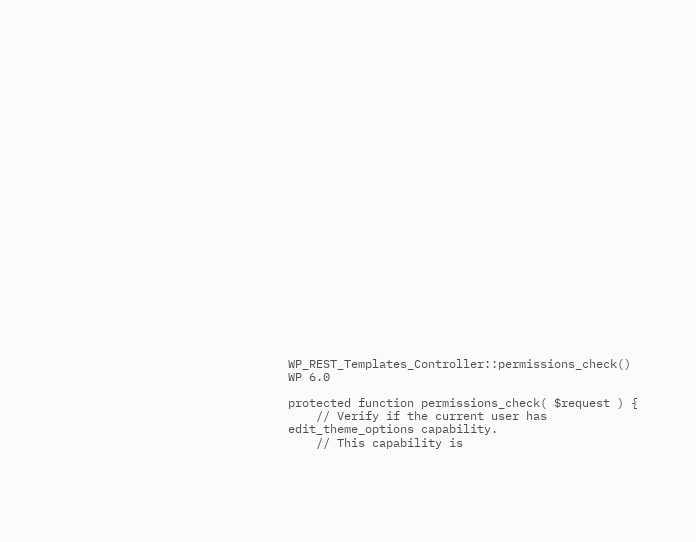WP_REST_Templates_Controller::permissions_check() WP 6.0

protected function permissions_check( $request ) {
    // Verify if the current user has edit_theme_options capability.
    // This capability is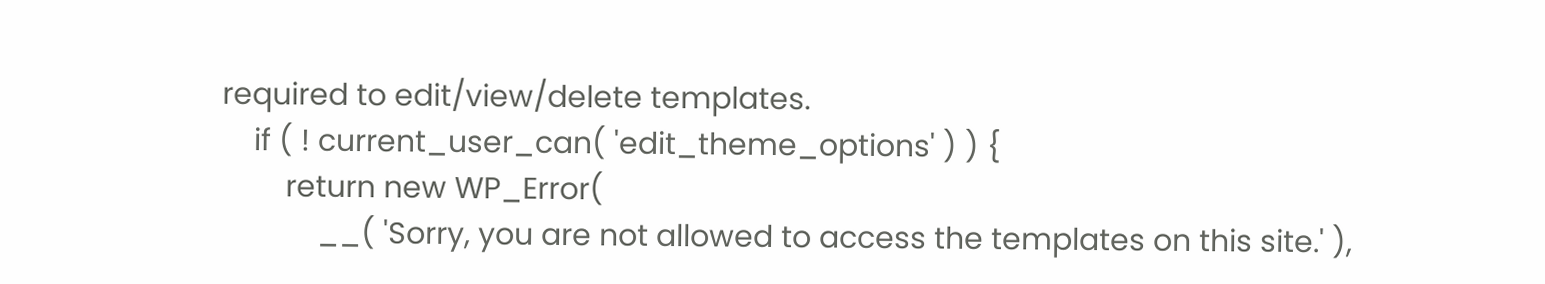required to edit/view/delete templates.
    if ( ! current_user_can( 'edit_theme_options' ) ) {
        return new WP_Error(
            __( 'Sorry, you are not allowed to access the templates on this site.' ),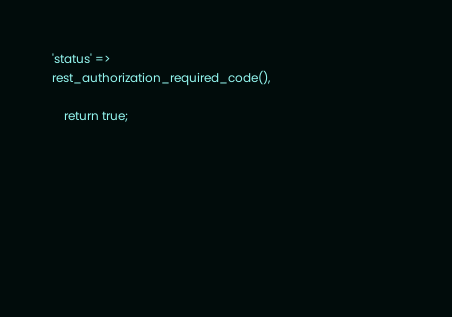'status' => rest_authorization_required_code(),

    return true;